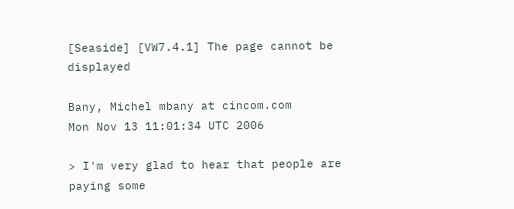[Seaside] [VW7.4.1] The page cannot be displayed

Bany, Michel mbany at cincom.com
Mon Nov 13 11:01:34 UTC 2006

> I'm very glad to hear that people are paying some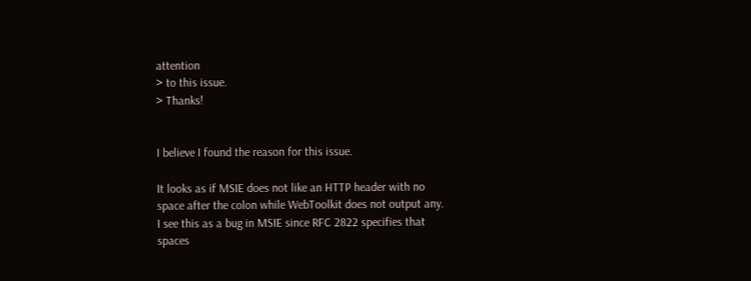attention
> to this issue.
> Thanks!


I believe I found the reason for this issue.

It looks as if MSIE does not like an HTTP header with no
space after the colon while WebToolkit does not output any.
I see this as a bug in MSIE since RFC 2822 specifies that
spaces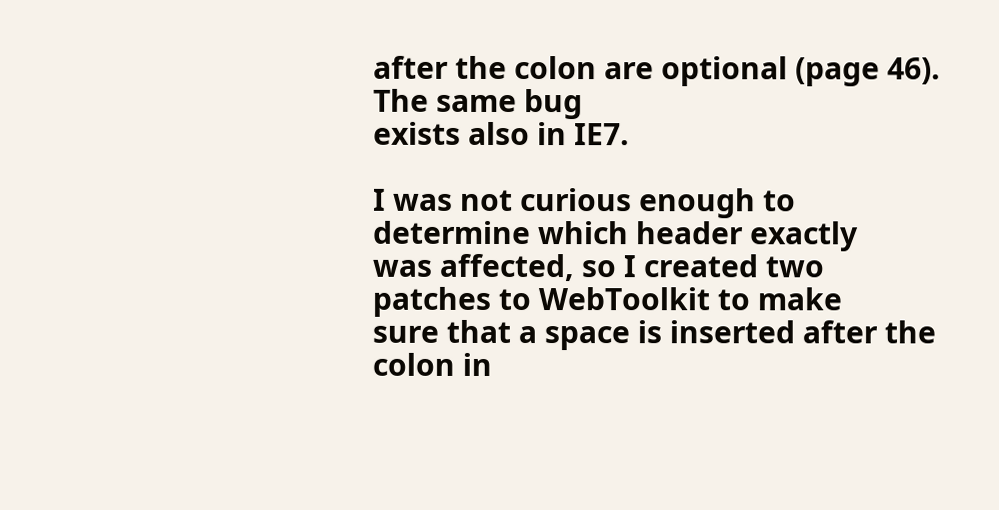after the colon are optional (page 46). The same bug
exists also in IE7.

I was not curious enough to determine which header exactly
was affected, so I created two patches to WebToolkit to make
sure that a space is inserted after the colon in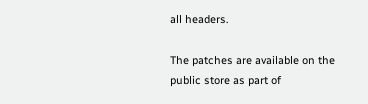all headers.

The patches are available on the public store as part of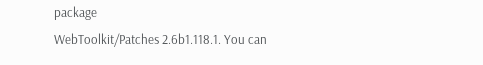package
WebToolkit/Patches 2.6b1.118.1. You can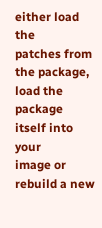either load the
patches from the package, load the package itself into your
image or rebuild a new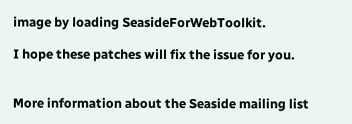image by loading SeasideForWebToolkit.

I hope these patches will fix the issue for you.


More information about the Seaside mailing list